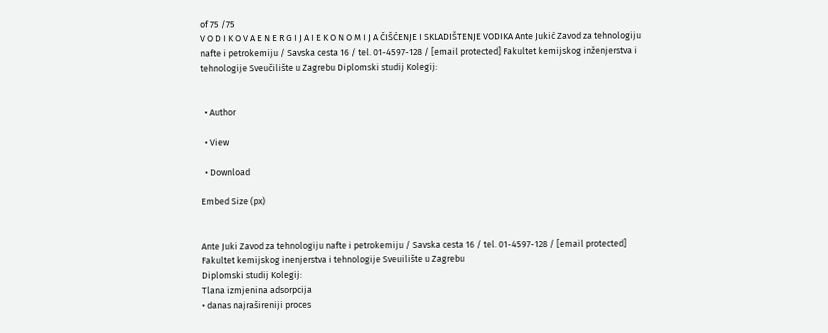of 75 /75
V O D I K O V A E N E R G I J A I E K O N O M I J A ČIŠĆENJE I SKLADIŠTENJE VODIKA Ante Jukić Zavod za tehnologiju nafte i petrokemiju / Savska cesta 16 / tel. 01-4597-128 / [email protected] Fakultet kemijskog inženjerstva i tehnologije Sveučilište u Zagrebu Diplomski studij Kolegij:


  • Author

  • View

  • Download

Embed Size (px)


Ante Juki Zavod za tehnologiju nafte i petrokemiju / Savska cesta 16 / tel. 01-4597-128 / [email protected]
Fakultet kemijskog inenjerstva i tehnologije Sveuilište u Zagrebu
Diplomski studij Kolegij:
Tlana izmjenina adsorpcija
• danas najrašireniji proces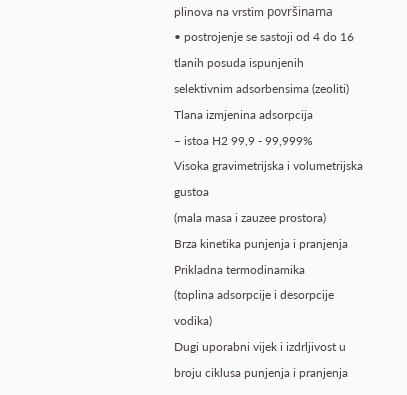plinova na vrstim površinama
• postrojenje se sastoji od 4 do 16
tlanih posuda ispunjenih
selektivnim adsorbensima (zeoliti)
Tlana izmjenina adsorpcija
– istoa H2 99,9 - 99,999%
Visoka gravimetrijska i volumetrijska gustoa
(mala masa i zauzee prostora)
Brza kinetika punjenja i pranjenja
Prikladna termodinamika
(toplina adsorpcije i desorpcije vodika)
Dugi uporabni vijek i izdrljivost u broju ciklusa punjenja i pranjenja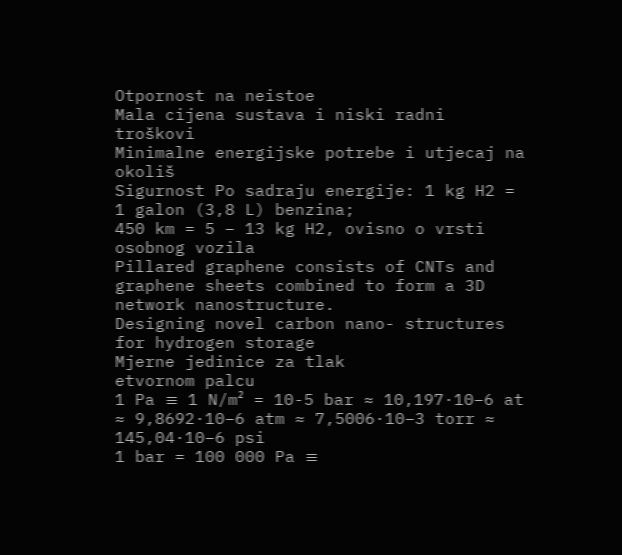Otpornost na neistoe
Mala cijena sustava i niski radni troškovi
Minimalne energijske potrebe i utjecaj na okoliš
Sigurnost Po sadraju energije: 1 kg H2 = 1 galon (3,8 L) benzina;
450 km = 5 – 13 kg H2, ovisno o vrsti osobnog vozila
Pillared graphene consists of CNTs and graphene sheets combined to form a 3D network nanostructure.
Designing novel carbon nano- structures for hydrogen storage
Mjerne jedinice za tlak
etvornom palcu
1 Pa ≡ 1 N/m² = 10-5 bar ≈ 10,197·10−6 at ≈ 9,8692·10−6 atm ≈ 7,5006·10−3 torr ≈ 145,04·10−6 psi
1 bar = 100 000 Pa ≡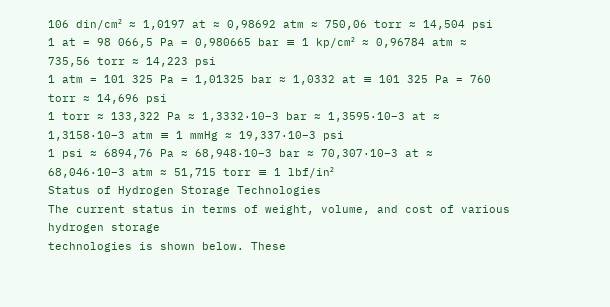106 din/cm² ≈ 1,0197 at ≈ 0,98692 atm ≈ 750,06 torr ≈ 14,504 psi
1 at = 98 066,5 Pa = 0,980665 bar ≡ 1 kp/cm² ≈ 0,96784 atm ≈ 735,56 torr ≈ 14,223 psi
1 atm = 101 325 Pa = 1,01325 bar ≈ 1,0332 at ≡ 101 325 Pa = 760 torr ≈ 14,696 psi
1 torr ≈ 133,322 Pa ≈ 1,3332·10−3 bar ≈ 1,3595·10−3 at ≈ 1,3158·10−3 atm ≡ 1 mmHg ≈ 19,337·10−3 psi
1 psi ≈ 6894,76 Pa ≈ 68,948·10−3 bar ≈ 70,307·10−3 at ≈ 68,046·10−3 atm ≈ 51,715 torr ≡ 1 lbf/in²
Status of Hydrogen Storage Technologies
The current status in terms of weight, volume, and cost of various hydrogen storage
technologies is shown below. These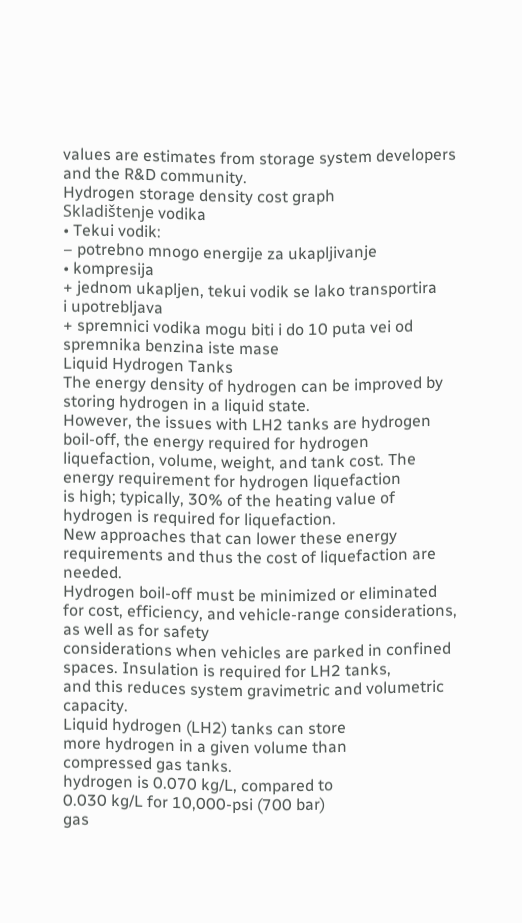values are estimates from storage system developers and the R&D community.
Hydrogen storage density cost graph
Skladištenje vodika
• Tekui vodik:
– potrebno mnogo energije za ukapljivanje
• kompresija
+ jednom ukapljen, tekui vodik se lako transportira
i upotrebljava
+ spremnici vodika mogu biti i do 10 puta vei od
spremnika benzina iste mase
Liquid Hydrogen Tanks
The energy density of hydrogen can be improved by storing hydrogen in a liquid state.
However, the issues with LH2 tanks are hydrogen boil-off, the energy required for hydrogen
liquefaction, volume, weight, and tank cost. The energy requirement for hydrogen liquefaction
is high; typically, 30% of the heating value of hydrogen is required for liquefaction.
New approaches that can lower these energy requirements and thus the cost of liquefaction are needed.
Hydrogen boil-off must be minimized or eliminated for cost, efficiency, and vehicle-range considerations, as well as for safety
considerations when vehicles are parked in confined spaces. Insulation is required for LH2 tanks,
and this reduces system gravimetric and volumetric capacity.
Liquid hydrogen (LH2) tanks can store
more hydrogen in a given volume than
compressed gas tanks.
hydrogen is 0.070 kg/L, compared to
0.030 kg/L for 10,000-psi (700 bar)
gas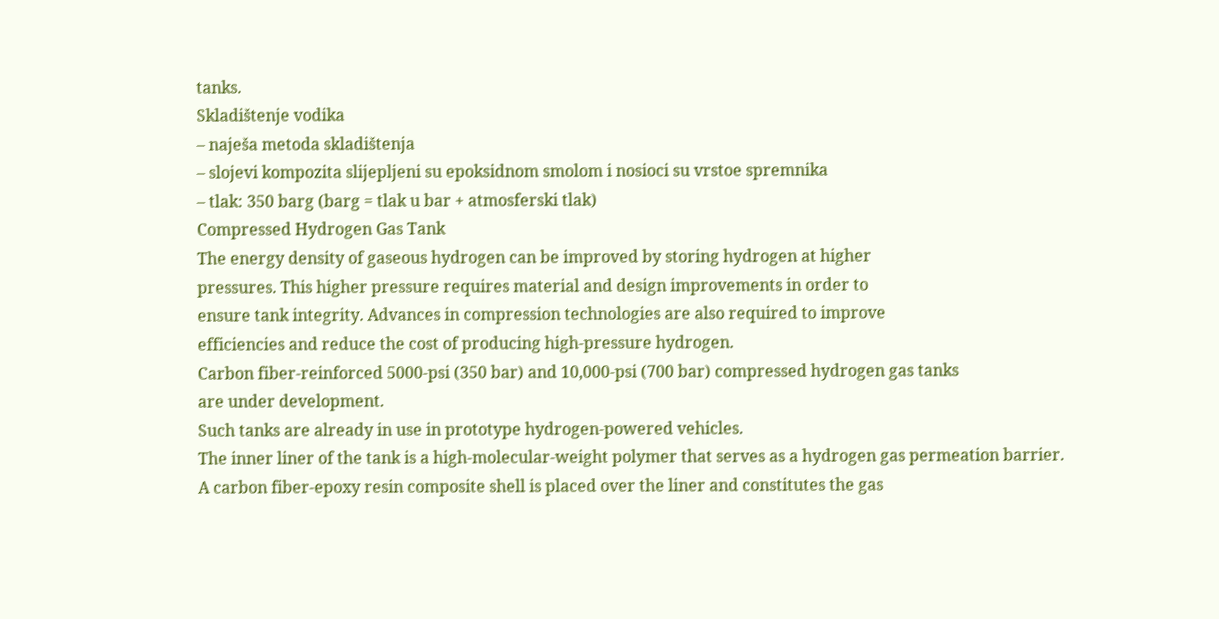tanks.
Skladištenje vodika
– naješa metoda skladištenja
– slojevi kompozita slijepljeni su epoksidnom smolom i nosioci su vrstoe spremnika
– tlak: 350 barg (barg = tlak u bar + atmosferski tlak)
Compressed Hydrogen Gas Tank
The energy density of gaseous hydrogen can be improved by storing hydrogen at higher
pressures. This higher pressure requires material and design improvements in order to
ensure tank integrity. Advances in compression technologies are also required to improve
efficiencies and reduce the cost of producing high-pressure hydrogen.
Carbon fiber-reinforced 5000-psi (350 bar) and 10,000-psi (700 bar) compressed hydrogen gas tanks
are under development.
Such tanks are already in use in prototype hydrogen-powered vehicles.
The inner liner of the tank is a high-molecular-weight polymer that serves as a hydrogen gas permeation barrier.
A carbon fiber-epoxy resin composite shell is placed over the liner and constitutes the gas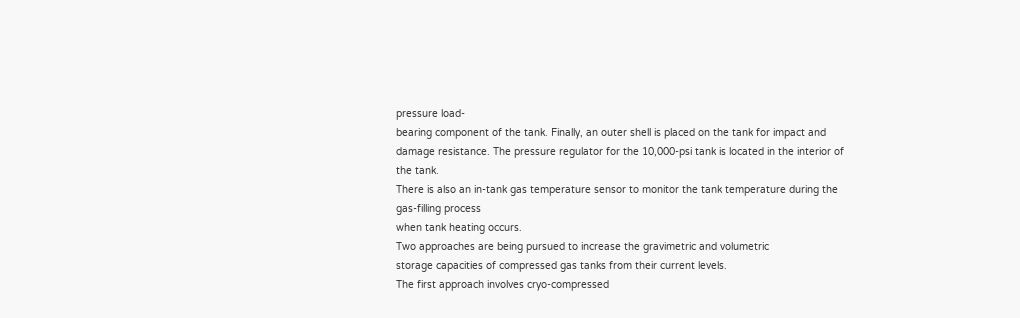pressure load-
bearing component of the tank. Finally, an outer shell is placed on the tank for impact and damage resistance. The pressure regulator for the 10,000-psi tank is located in the interior of the tank.
There is also an in-tank gas temperature sensor to monitor the tank temperature during the gas-filling process
when tank heating occurs.
Two approaches are being pursued to increase the gravimetric and volumetric
storage capacities of compressed gas tanks from their current levels.
The first approach involves cryo-compressed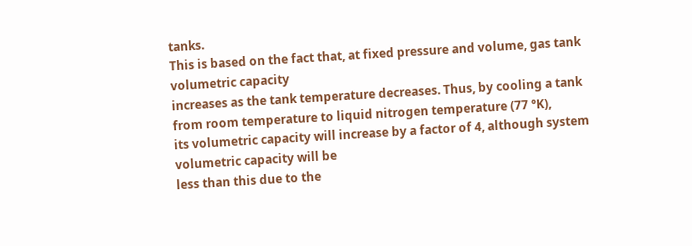tanks.
This is based on the fact that, at fixed pressure and volume, gas tank volumetric capacity
increases as the tank temperature decreases. Thus, by cooling a tank from room temperature to liquid nitrogen temperature (77 °K),
its volumetric capacity will increase by a factor of 4, although system volumetric capacity will be
less than this due to the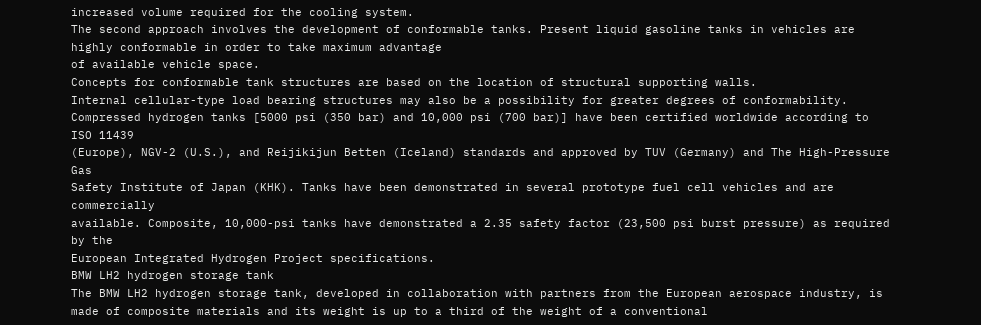increased volume required for the cooling system.
The second approach involves the development of conformable tanks. Present liquid gasoline tanks in vehicles are highly conformable in order to take maximum advantage
of available vehicle space.
Concepts for conformable tank structures are based on the location of structural supporting walls.
Internal cellular-type load bearing structures may also be a possibility for greater degrees of conformability.
Compressed hydrogen tanks [5000 psi (350 bar) and 10,000 psi (700 bar)] have been certified worldwide according to ISO 11439
(Europe), NGV-2 (U.S.), and Reijikijun Betten (Iceland) standards and approved by TUV (Germany) and The High-Pressure Gas
Safety Institute of Japan (KHK). Tanks have been demonstrated in several prototype fuel cell vehicles and are commercially
available. Composite, 10,000-psi tanks have demonstrated a 2.35 safety factor (23,500 psi burst pressure) as required by the
European Integrated Hydrogen Project specifications.
BMW LH2 hydrogen storage tank
The BMW LH2 hydrogen storage tank, developed in collaboration with partners from the European aerospace industry, is made of composite materials and its weight is up to a third of the weight of a conventional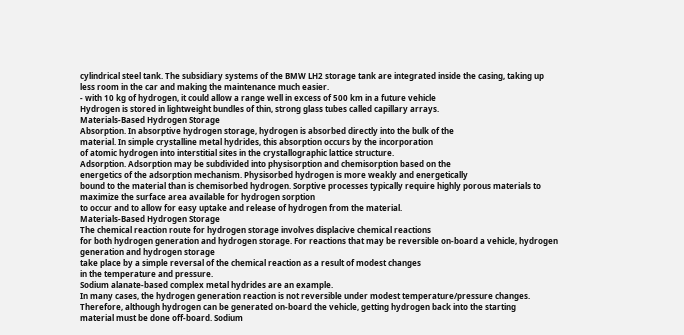cylindrical steel tank. The subsidiary systems of the BMW LH2 storage tank are integrated inside the casing, taking up less room in the car and making the maintenance much easier.
- with 10 kg of hydrogen, it could allow a range well in excess of 500 km in a future vehicle
Hydrogen is stored in lightweight bundles of thin, strong glass tubes called capillary arrays.
Materials-Based Hydrogen Storage
Absorption. In absorptive hydrogen storage, hydrogen is absorbed directly into the bulk of the
material. In simple crystalline metal hydrides, this absorption occurs by the incorporation
of atomic hydrogen into interstitial sites in the crystallographic lattice structure.
Adsorption. Adsorption may be subdivided into physisorption and chemisorption based on the
energetics of the adsorption mechanism. Physisorbed hydrogen is more weakly and energetically
bound to the material than is chemisorbed hydrogen. Sorptive processes typically require highly porous materials to maximize the surface area available for hydrogen sorption
to occur and to allow for easy uptake and release of hydrogen from the material.
Materials-Based Hydrogen Storage
The chemical reaction route for hydrogen storage involves displacive chemical reactions
for both hydrogen generation and hydrogen storage. For reactions that may be reversible on-board a vehicle, hydrogen generation and hydrogen storage
take place by a simple reversal of the chemical reaction as a result of modest changes
in the temperature and pressure.
Sodium alanate-based complex metal hydrides are an example.
In many cases, the hydrogen generation reaction is not reversible under modest temperature/pressure changes.
Therefore, although hydrogen can be generated on-board the vehicle, getting hydrogen back into the starting
material must be done off-board. Sodium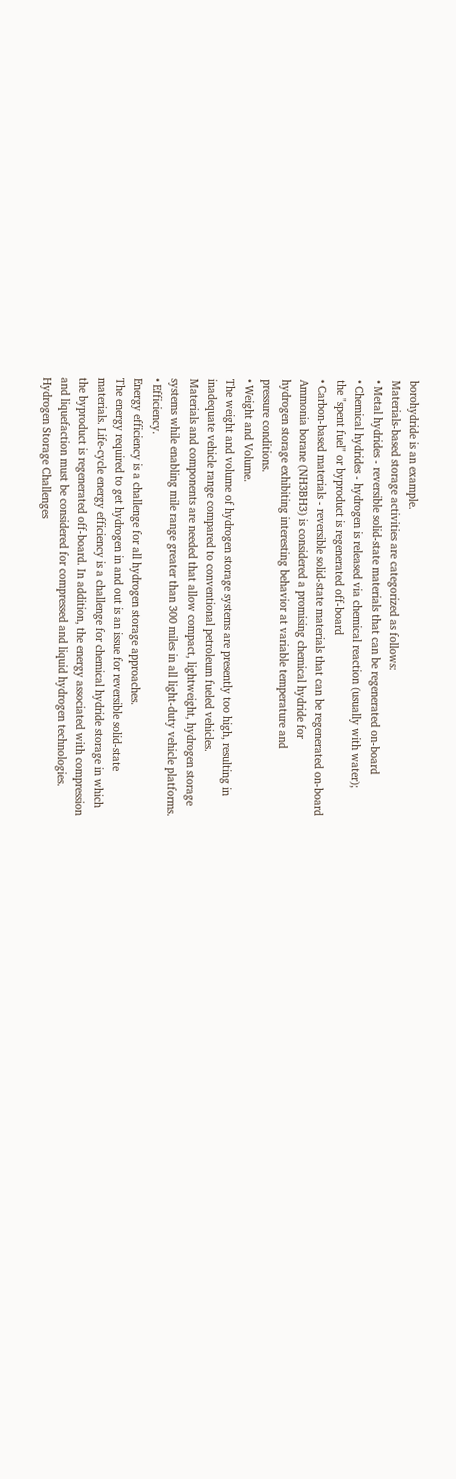borohydride is an example.
Materials-based storage activities are categorized as follows:
• Metal hydrides - reversible solid-state materials that can be regenerated on-board
• Chemical hydrides - hydrogen is released via chemical reaction (usually with water);
the "spent fuel" or byproduct is regenerated off-board
• Carbon-based materials - reversible solid-state materials that can be regenerated on-board
Ammonia borane (NH3BH3) is considered a promising chemical hydride for
hydrogen storage exhibiting interesting behavior at variable temperature and
pressure conditions.
• Weight and Volume.
The weight and volume of hydrogen storage systems are presently too high, resulting in
inadequate vehicle range compared to conventional petroleum fueled vehicles.
Materials and components are needed that allow compact, lightweight, hydrogen storage
systems while enabling mile range greater than 300 miles in all light-duty vehicle platforms.
• Efficiency.
Energy efficiency is a challenge for all hydrogen storage approaches.
The energy required to get hydrogen in and out is an issue for reversible solid-state
materials. Life-cycle energy efficiency is a challenge for chemical hydride storage in which
the byproduct is regenerated off-board. In addition, the energy associated with compression
and liquefaction must be considered for compressed and liquid hydrogen technologies.
Hydrogen Storage Challenges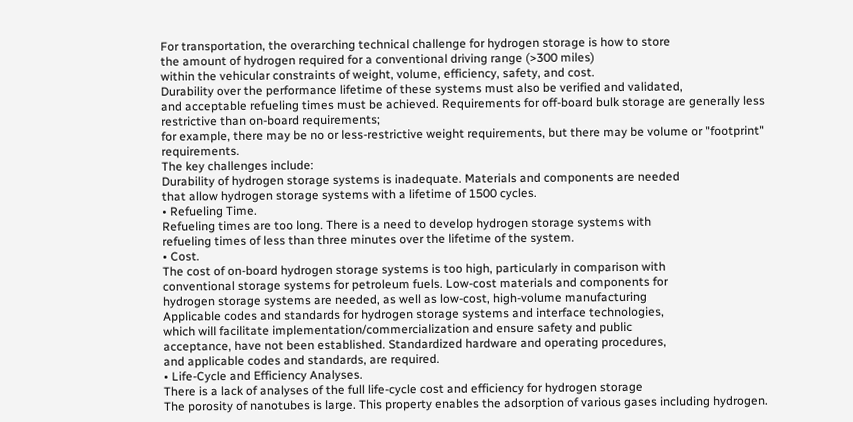For transportation, the overarching technical challenge for hydrogen storage is how to store
the amount of hydrogen required for a conventional driving range (>300 miles)
within the vehicular constraints of weight, volume, efficiency, safety, and cost.
Durability over the performance lifetime of these systems must also be verified and validated,
and acceptable refueling times must be achieved. Requirements for off-board bulk storage are generally less restrictive than on-board requirements;
for example, there may be no or less-restrictive weight requirements, but there may be volume or "footprint" requirements.
The key challenges include:
Durability of hydrogen storage systems is inadequate. Materials and components are needed
that allow hydrogen storage systems with a lifetime of 1500 cycles.
• Refueling Time.
Refueling times are too long. There is a need to develop hydrogen storage systems with
refueling times of less than three minutes over the lifetime of the system.
• Cost.
The cost of on-board hydrogen storage systems is too high, particularly in comparison with
conventional storage systems for petroleum fuels. Low-cost materials and components for
hydrogen storage systems are needed, as well as low-cost, high-volume manufacturing
Applicable codes and standards for hydrogen storage systems and interface technologies,
which will facilitate implementation/commercialization and ensure safety and public
acceptance, have not been established. Standardized hardware and operating procedures,
and applicable codes and standards, are required.
• Life-Cycle and Efficiency Analyses.
There is a lack of analyses of the full life-cycle cost and efficiency for hydrogen storage
The porosity of nanotubes is large. This property enables the adsorption of various gases including hydrogen.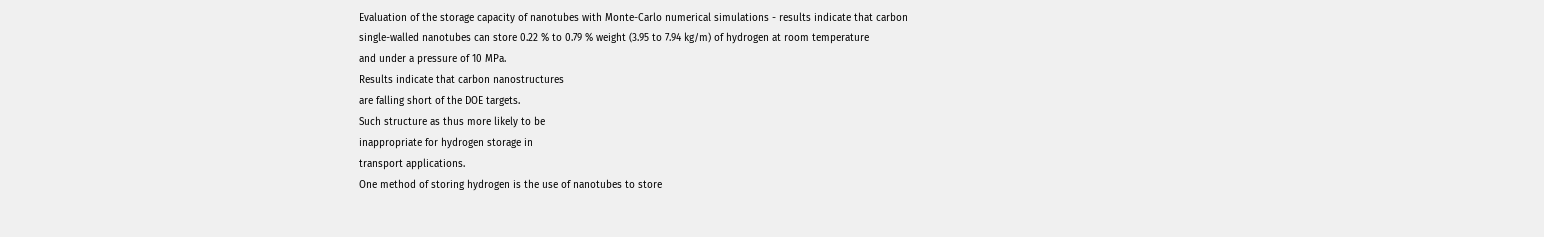Evaluation of the storage capacity of nanotubes with Monte-Carlo numerical simulations - results indicate that carbon
single-walled nanotubes can store 0.22 % to 0.79 % weight (3.95 to 7.94 kg/m) of hydrogen at room temperature
and under a pressure of 10 MPa.
Results indicate that carbon nanostructures
are falling short of the DOE targets.
Such structure as thus more likely to be
inappropriate for hydrogen storage in
transport applications.
One method of storing hydrogen is the use of nanotubes to store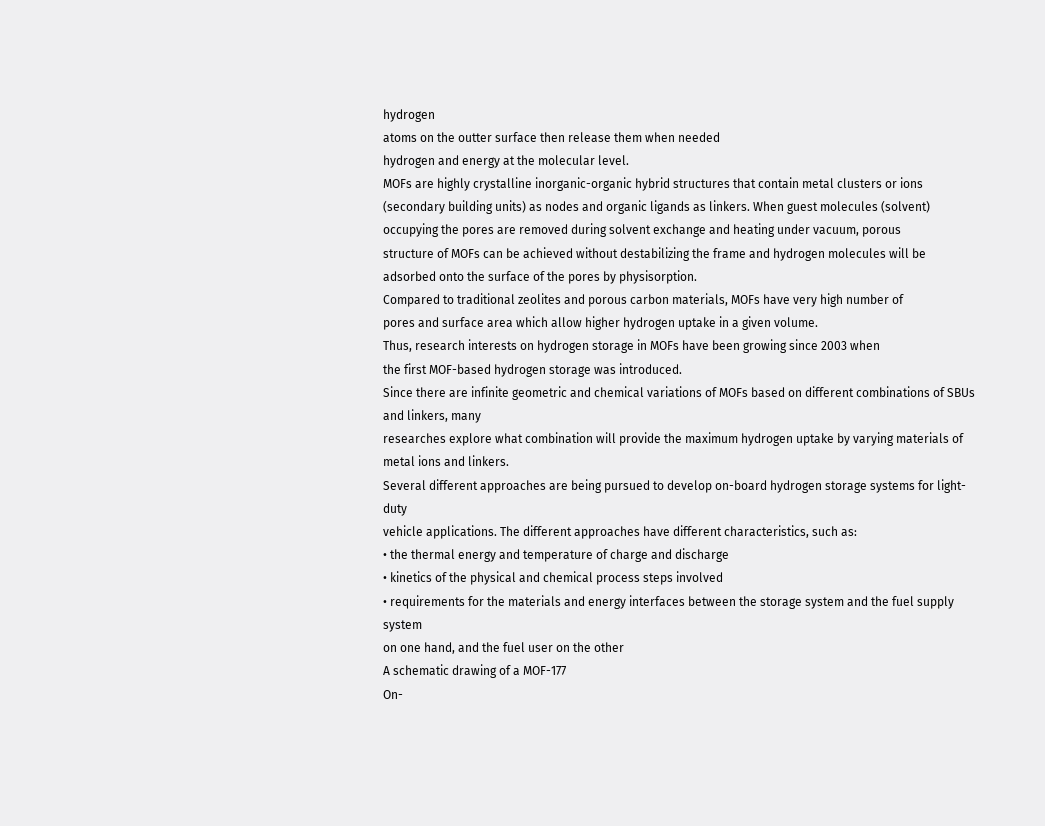hydrogen
atoms on the outter surface then release them when needed
hydrogen and energy at the molecular level.
MOFs are highly crystalline inorganic-organic hybrid structures that contain metal clusters or ions
(secondary building units) as nodes and organic ligands as linkers. When guest molecules (solvent)
occupying the pores are removed during solvent exchange and heating under vacuum, porous
structure of MOFs can be achieved without destabilizing the frame and hydrogen molecules will be
adsorbed onto the surface of the pores by physisorption.
Compared to traditional zeolites and porous carbon materials, MOFs have very high number of
pores and surface area which allow higher hydrogen uptake in a given volume.
Thus, research interests on hydrogen storage in MOFs have been growing since 2003 when
the first MOF-based hydrogen storage was introduced.
Since there are infinite geometric and chemical variations of MOFs based on different combinations of SBUs and linkers, many
researches explore what combination will provide the maximum hydrogen uptake by varying materials of metal ions and linkers.
Several different approaches are being pursued to develop on-board hydrogen storage systems for light-duty
vehicle applications. The different approaches have different characteristics, such as:
• the thermal energy and temperature of charge and discharge
• kinetics of the physical and chemical process steps involved
• requirements for the materials and energy interfaces between the storage system and the fuel supply system
on one hand, and the fuel user on the other
A schematic drawing of a MOF-177
On-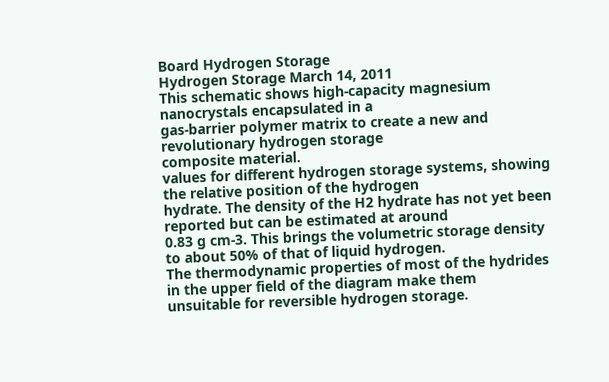Board Hydrogen Storage
Hydrogen Storage March 14, 2011
This schematic shows high-capacity magnesium nanocrystals encapsulated in a
gas-barrier polymer matrix to create a new and revolutionary hydrogen storage
composite material.
values for different hydrogen storage systems, showing the relative position of the hydrogen
hydrate. The density of the H2 hydrate has not yet been reported but can be estimated at around
0.83 g cm-3. This brings the volumetric storage density to about 50% of that of liquid hydrogen.
The thermodynamic properties of most of the hydrides in the upper field of the diagram make them
unsuitable for reversible hydrogen storage.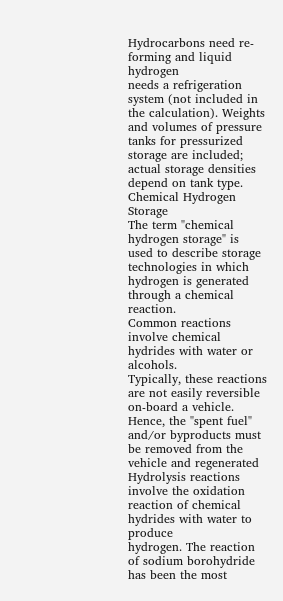Hydrocarbons need re-forming and liquid hydrogen
needs a refrigeration system (not included in the calculation). Weights and volumes of pressure
tanks for pressurized storage are included; actual storage densities depend on tank type.
Chemical Hydrogen Storage
The term "chemical hydrogen storage" is used to describe storage technologies in which
hydrogen is generated through a chemical reaction.
Common reactions involve chemical hydrides with water or alcohols.
Typically, these reactions are not easily reversible on-board a vehicle.
Hence, the "spent fuel" and/or byproducts must be removed from the vehicle and regenerated
Hydrolysis reactions involve the oxidation reaction of chemical hydrides with water to produce
hydrogen. The reaction of sodium borohydride has been the most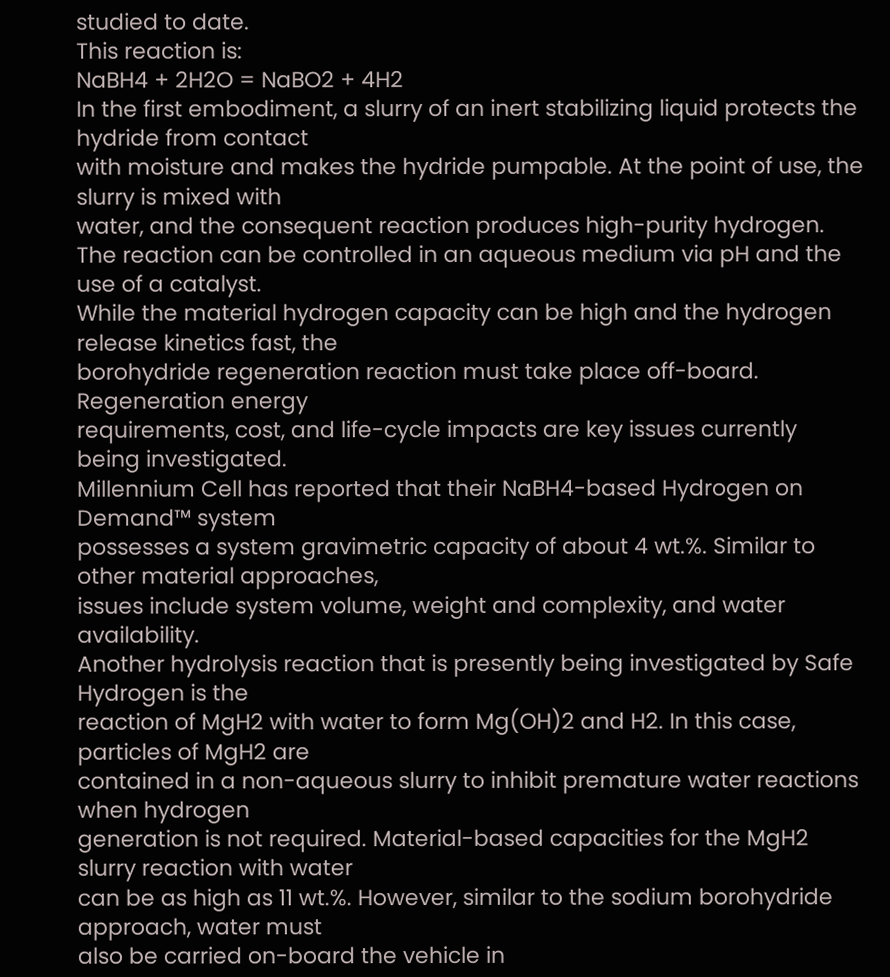studied to date.
This reaction is:
NaBH4 + 2H2O = NaBO2 + 4H2
In the first embodiment, a slurry of an inert stabilizing liquid protects the hydride from contact
with moisture and makes the hydride pumpable. At the point of use, the slurry is mixed with
water, and the consequent reaction produces high-purity hydrogen.
The reaction can be controlled in an aqueous medium via pH and the use of a catalyst.
While the material hydrogen capacity can be high and the hydrogen release kinetics fast, the
borohydride regeneration reaction must take place off-board. Regeneration energy
requirements, cost, and life-cycle impacts are key issues currently being investigated.
Millennium Cell has reported that their NaBH4-based Hydrogen on Demand™ system
possesses a system gravimetric capacity of about 4 wt.%. Similar to other material approaches,
issues include system volume, weight and complexity, and water availability.
Another hydrolysis reaction that is presently being investigated by Safe Hydrogen is the
reaction of MgH2 with water to form Mg(OH)2 and H2. In this case, particles of MgH2 are
contained in a non-aqueous slurry to inhibit premature water reactions when hydrogen
generation is not required. Material-based capacities for the MgH2 slurry reaction with water
can be as high as 11 wt.%. However, similar to the sodium borohydride approach, water must
also be carried on-board the vehicle in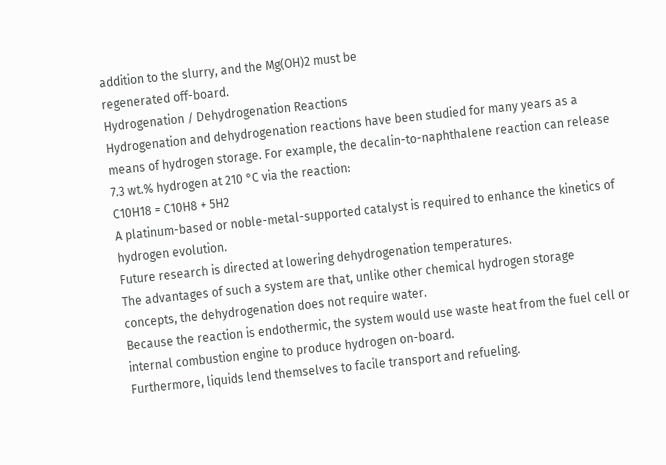addition to the slurry, and the Mg(OH)2 must be
regenerated off-board.
Hydrogenation / Dehydrogenation Reactions
Hydrogenation and dehydrogenation reactions have been studied for many years as a
means of hydrogen storage. For example, the decalin-to-naphthalene reaction can release
7.3 wt.% hydrogen at 210 °C via the reaction:
C10H18 = C10H8 + 5H2
A platinum-based or noble-metal-supported catalyst is required to enhance the kinetics of
hydrogen evolution.
Future research is directed at lowering dehydrogenation temperatures.
The advantages of such a system are that, unlike other chemical hydrogen storage
concepts, the dehydrogenation does not require water.
Because the reaction is endothermic, the system would use waste heat from the fuel cell or
internal combustion engine to produce hydrogen on-board.
Furthermore, liquids lend themselves to facile transport and refueling.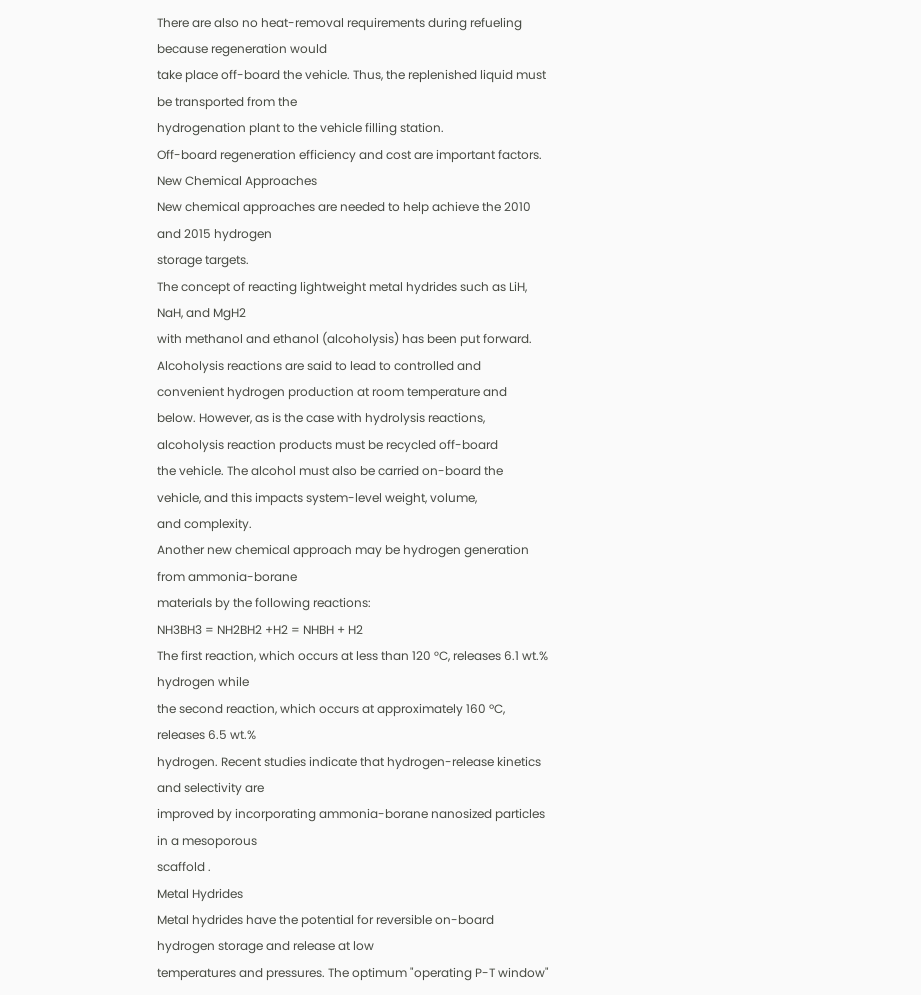There are also no heat-removal requirements during refueling because regeneration would
take place off-board the vehicle. Thus, the replenished liquid must be transported from the
hydrogenation plant to the vehicle filling station.
Off-board regeneration efficiency and cost are important factors.
New Chemical Approaches
New chemical approaches are needed to help achieve the 2010 and 2015 hydrogen
storage targets.
The concept of reacting lightweight metal hydrides such as LiH, NaH, and MgH2
with methanol and ethanol (alcoholysis) has been put forward. Alcoholysis reactions are said to lead to controlled and convenient hydrogen production at room temperature and
below. However, as is the case with hydrolysis reactions, alcoholysis reaction products must be recycled off-board
the vehicle. The alcohol must also be carried on-board the vehicle, and this impacts system-level weight, volume,
and complexity.
Another new chemical approach may be hydrogen generation from ammonia-borane
materials by the following reactions:
NH3BH3 = NH2BH2 +H2 = NHBH + H2
The first reaction, which occurs at less than 120 °C, releases 6.1 wt.% hydrogen while
the second reaction, which occurs at approximately 160 ºC, releases 6.5 wt.%
hydrogen. Recent studies indicate that hydrogen-release kinetics and selectivity are
improved by incorporating ammonia-borane nanosized particles in a mesoporous
scaffold .
Metal Hydrides
Metal hydrides have the potential for reversible on-board hydrogen storage and release at low
temperatures and pressures. The optimum "operating P-T window"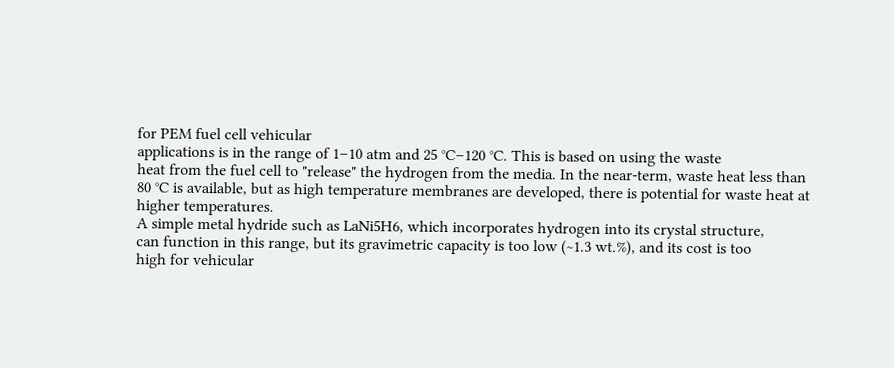for PEM fuel cell vehicular
applications is in the range of 1–10 atm and 25 °C–120 °C. This is based on using the waste
heat from the fuel cell to "release" the hydrogen from the media. In the near-term, waste heat less than
80 °C is available, but as high temperature membranes are developed, there is potential for waste heat at higher temperatures.
A simple metal hydride such as LaNi5H6, which incorporates hydrogen into its crystal structure,
can function in this range, but its gravimetric capacity is too low (~1.3 wt.%), and its cost is too
high for vehicular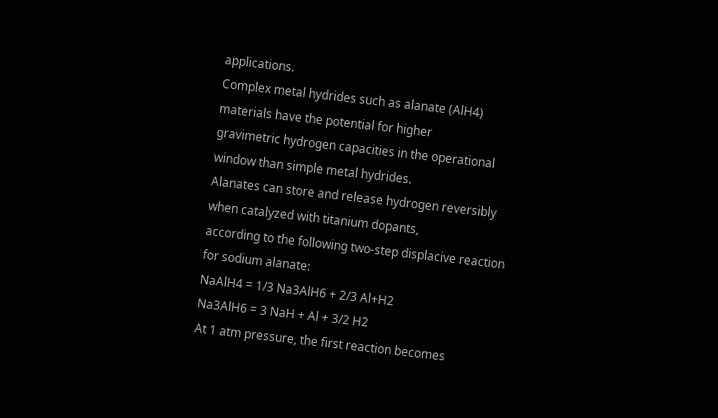applications.
Complex metal hydrides such as alanate (AlH4) materials have the potential for higher
gravimetric hydrogen capacities in the operational window than simple metal hydrides.
Alanates can store and release hydrogen reversibly when catalyzed with titanium dopants,
according to the following two-step displacive reaction for sodium alanate:
NaAlH4 = 1/3 Na3AlH6 + 2/3 Al+H2
Na3AlH6 = 3 NaH + Al + 3/2 H2
At 1 atm pressure, the first reaction becomes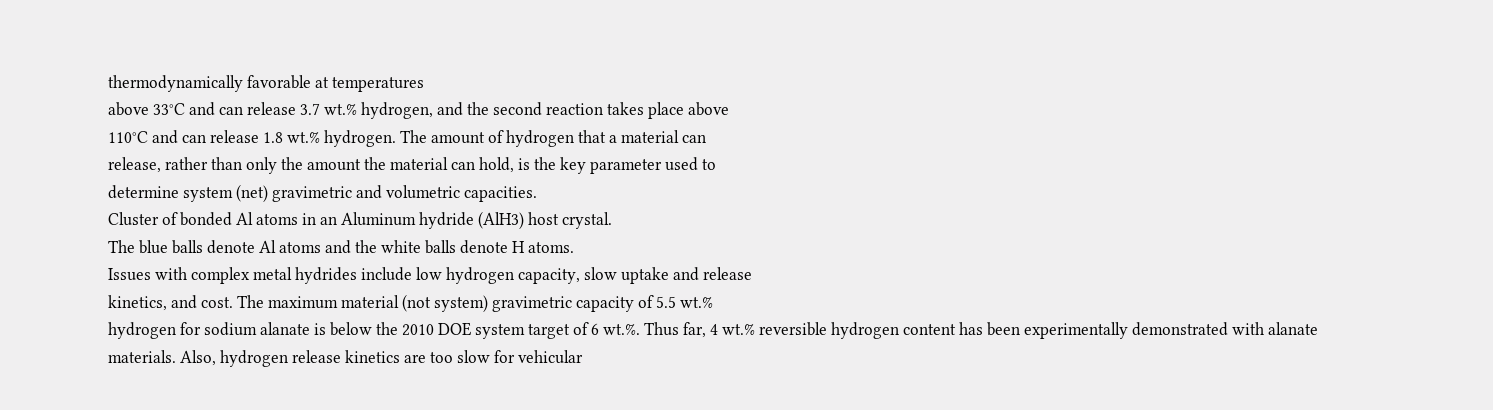thermodynamically favorable at temperatures
above 33°C and can release 3.7 wt.% hydrogen, and the second reaction takes place above
110°C and can release 1.8 wt.% hydrogen. The amount of hydrogen that a material can
release, rather than only the amount the material can hold, is the key parameter used to
determine system (net) gravimetric and volumetric capacities.
Cluster of bonded Al atoms in an Aluminum hydride (AlH3) host crystal.
The blue balls denote Al atoms and the white balls denote H atoms.
Issues with complex metal hydrides include low hydrogen capacity, slow uptake and release
kinetics, and cost. The maximum material (not system) gravimetric capacity of 5.5 wt.%
hydrogen for sodium alanate is below the 2010 DOE system target of 6 wt.%. Thus far, 4 wt.% reversible hydrogen content has been experimentally demonstrated with alanate
materials. Also, hydrogen release kinetics are too slow for vehicular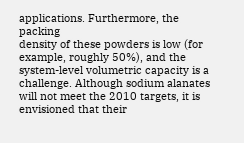applications. Furthermore, the packing
density of these powders is low (for example, roughly 50%), and the system-level volumetric capacity is a
challenge. Although sodium alanates will not meet the 2010 targets, it is envisioned that their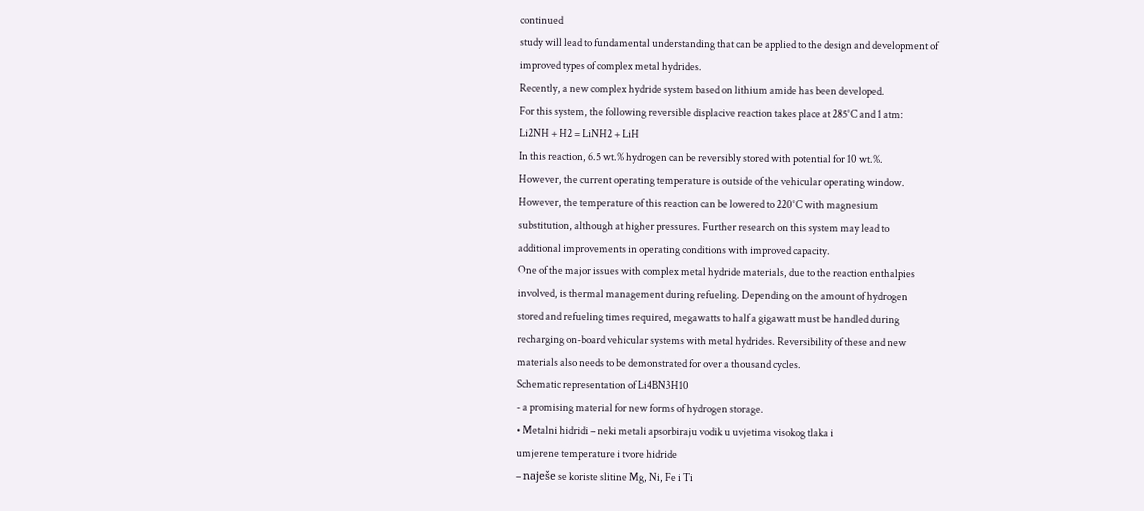continued
study will lead to fundamental understanding that can be applied to the design and development of
improved types of complex metal hydrides.
Recently, a new complex hydride system based on lithium amide has been developed.
For this system, the following reversible displacive reaction takes place at 285°C and 1 atm:
Li2NH + H2 = LiNH2 + LiH
In this reaction, 6.5 wt.% hydrogen can be reversibly stored with potential for 10 wt.%.
However, the current operating temperature is outside of the vehicular operating window.
However, the temperature of this reaction can be lowered to 220°C with magnesium
substitution, although at higher pressures. Further research on this system may lead to
additional improvements in operating conditions with improved capacity.
One of the major issues with complex metal hydride materials, due to the reaction enthalpies
involved, is thermal management during refueling. Depending on the amount of hydrogen
stored and refueling times required, megawatts to half a gigawatt must be handled during
recharging on-board vehicular systems with metal hydrides. Reversibility of these and new
materials also needs to be demonstrated for over a thousand cycles.
Schematic representation of Li4BN3H10
- a promising material for new forms of hydrogen storage.
• Metalni hidridi – neki metali apsorbiraju vodik u uvjetima visokog tlaka i
umjerene temperature i tvore hidride
– naješe se koriste slitine Mg, Ni, Fe i Ti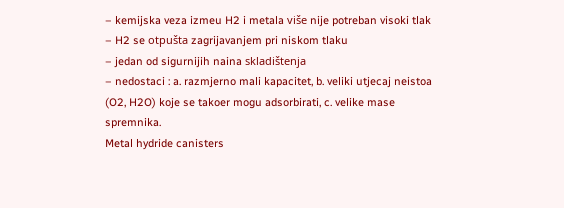– kemijska veza izmeu H2 i metala više nije potreban visoki tlak
– H2 se otpušta zagrijavanjem pri niskom tlaku
– jedan od sigurnijih naina skladištenja
– nedostaci : a. razmjerno mali kapacitet, b. veliki utjecaj neistoa (O2, H2O) koje se takoer mogu adsorbirati, c. velike mase spremnika.
Metal hydride canisters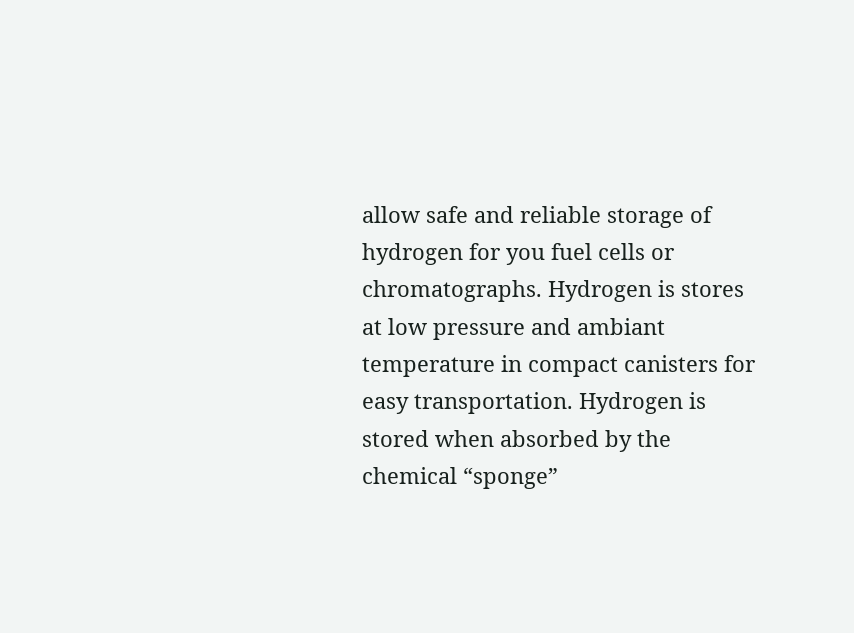allow safe and reliable storage of hydrogen for you fuel cells or chromatographs. Hydrogen is stores at low pressure and ambiant temperature in compact canisters for easy transportation. Hydrogen is stored when absorbed by the chemical “sponge”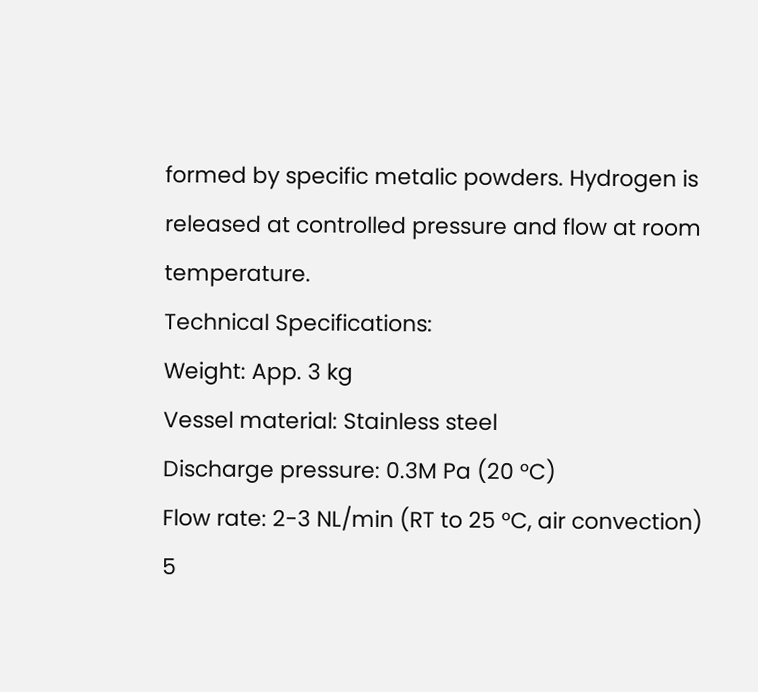formed by specific metalic powders. Hydrogen is released at controlled pressure and flow at room temperature.
Technical Specifications:
Weight: App. 3 kg
Vessel material: Stainless steel
Discharge pressure: 0.3M Pa (20 °C)
Flow rate: 2-3 NL/min (RT to 25 °C, air convection)
5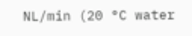NL/min (20 °C water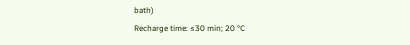bath)
Recharge time: ≤30 min; 20 °C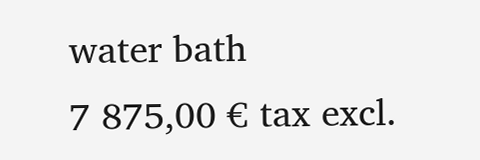water bath
7 875,00 € tax excl.